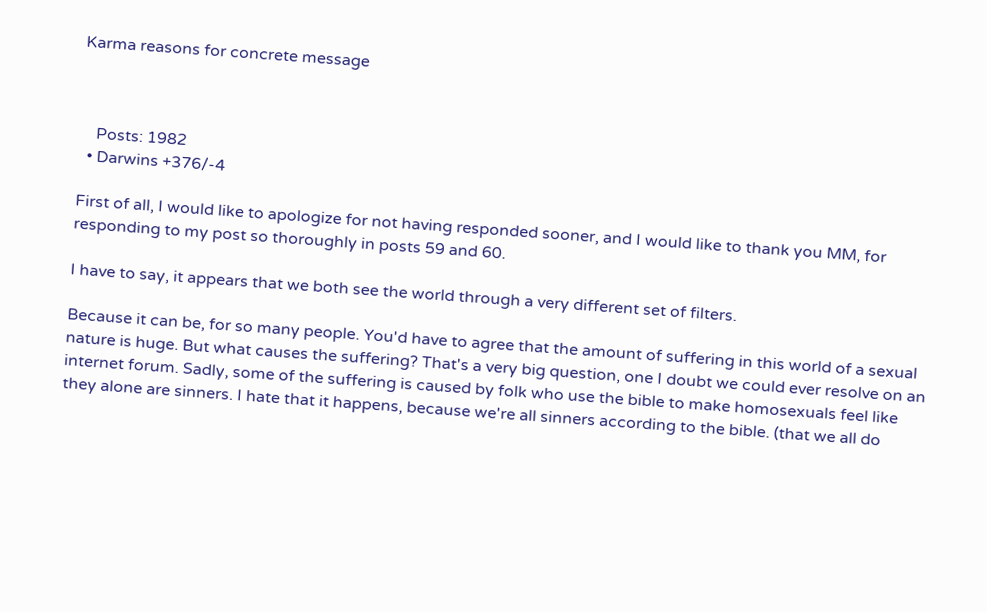Karma reasons for concrete message



    Posts: 1982
  • Darwins +376/-4

First of all, I would like to apologize for not having responded sooner, and I would like to thank you MM, for responding to my post so thoroughly in posts 59 and 60.

I have to say, it appears that we both see the world through a very different set of filters.

Because it can be, for so many people. You'd have to agree that the amount of suffering in this world of a sexual nature is huge. But what causes the suffering? That's a very big question, one I doubt we could ever resolve on an internet forum. Sadly, some of the suffering is caused by folk who use the bible to make homosexuals feel like they alone are sinners. I hate that it happens, because we're all sinners according to the bible. (that we all do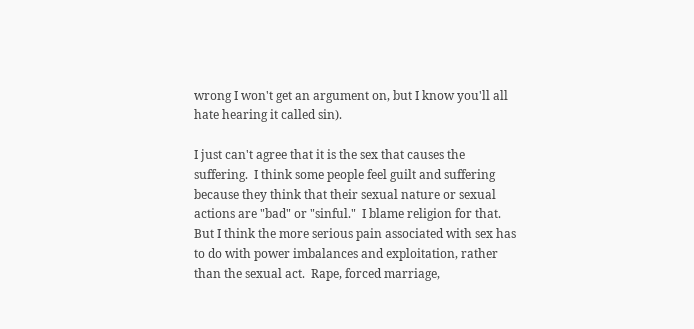wrong I won't get an argument on, but I know you'll all hate hearing it called sin).

I just can't agree that it is the sex that causes the suffering.  I think some people feel guilt and suffering because they think that their sexual nature or sexual actions are "bad" or "sinful."  I blame religion for that.  But I think the more serious pain associated with sex has to do with power imbalances and exploitation, rather than the sexual act.  Rape, forced marriage,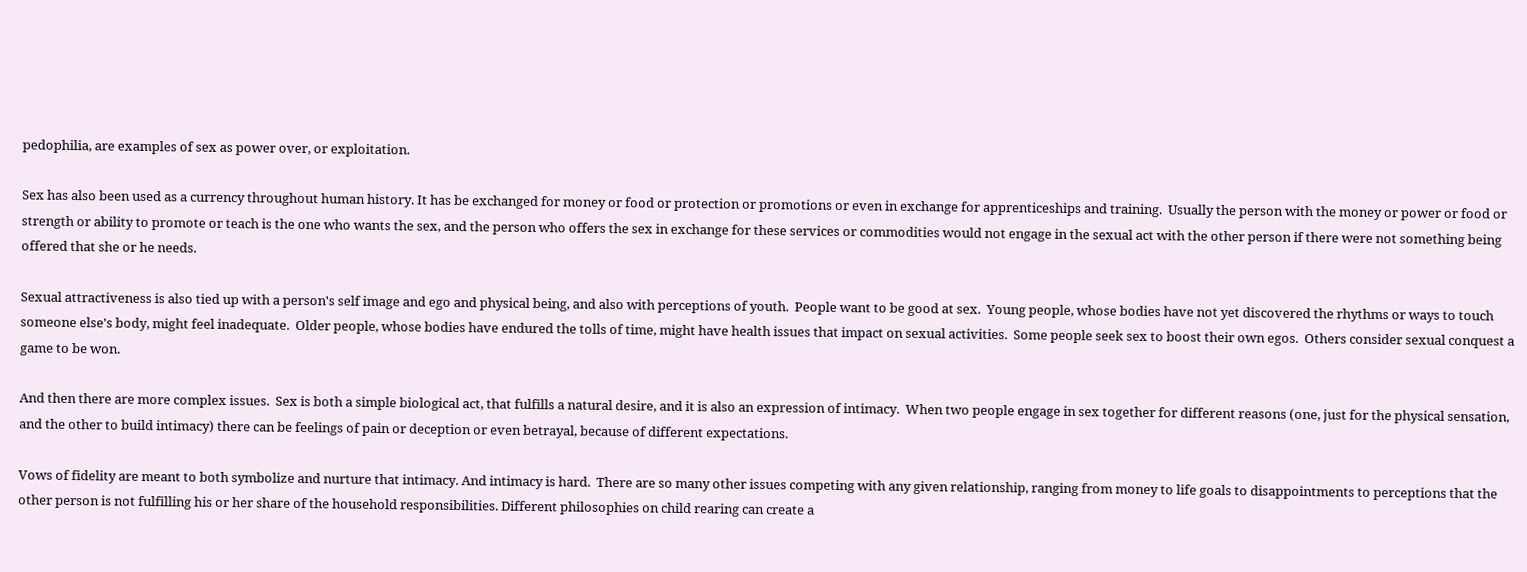pedophilia, are examples of sex as power over, or exploitation.

Sex has also been used as a currency throughout human history. It has be exchanged for money or food or protection or promotions or even in exchange for apprenticeships and training.  Usually the person with the money or power or food or strength or ability to promote or teach is the one who wants the sex, and the person who offers the sex in exchange for these services or commodities would not engage in the sexual act with the other person if there were not something being offered that she or he needs.

Sexual attractiveness is also tied up with a person's self image and ego and physical being, and also with perceptions of youth.  People want to be good at sex.  Young people, whose bodies have not yet discovered the rhythms or ways to touch someone else's body, might feel inadequate.  Older people, whose bodies have endured the tolls of time, might have health issues that impact on sexual activities.  Some people seek sex to boost their own egos.  Others consider sexual conquest a game to be won.

And then there are more complex issues.  Sex is both a simple biological act, that fulfills a natural desire, and it is also an expression of intimacy.  When two people engage in sex together for different reasons (one, just for the physical sensation, and the other to build intimacy) there can be feelings of pain or deception or even betrayal, because of different expectations.

Vows of fidelity are meant to both symbolize and nurture that intimacy. And intimacy is hard.  There are so many other issues competing with any given relationship, ranging from money to life goals to disappointments to perceptions that the other person is not fulfilling his or her share of the household responsibilities. Different philosophies on child rearing can create a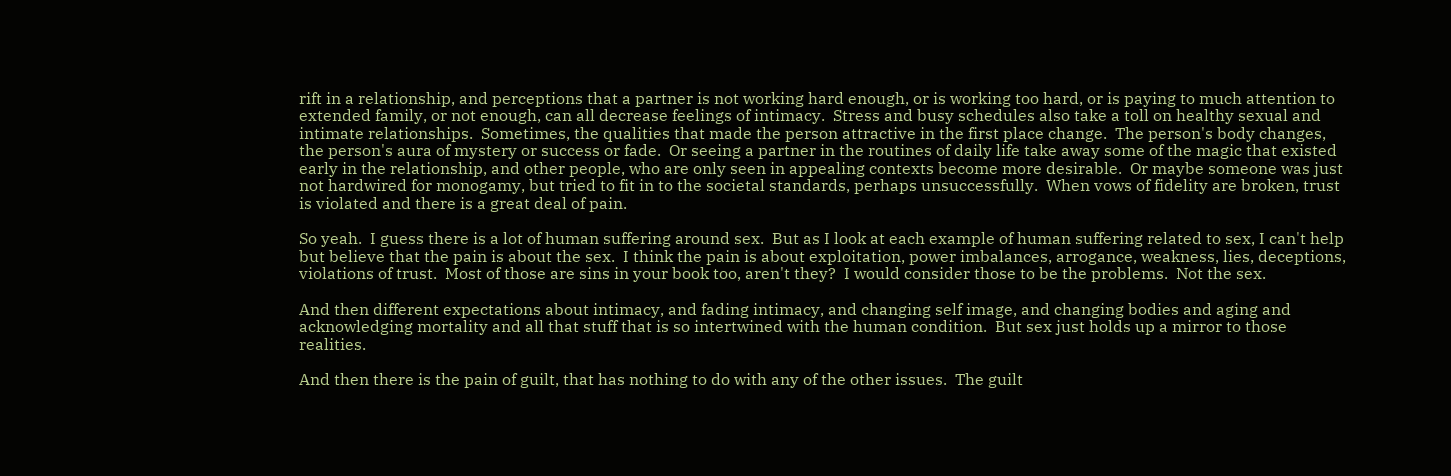rift in a relationship, and perceptions that a partner is not working hard enough, or is working too hard, or is paying to much attention to extended family, or not enough, can all decrease feelings of intimacy.  Stress and busy schedules also take a toll on healthy sexual and intimate relationships.  Sometimes, the qualities that made the person attractive in the first place change.  The person's body changes, the person's aura of mystery or success or fade.  Or seeing a partner in the routines of daily life take away some of the magic that existed early in the relationship, and other people, who are only seen in appealing contexts become more desirable.  Or maybe someone was just not hardwired for monogamy, but tried to fit in to the societal standards, perhaps unsuccessfully.  When vows of fidelity are broken, trust is violated and there is a great deal of pain.

So yeah.  I guess there is a lot of human suffering around sex.  But as I look at each example of human suffering related to sex, I can't help but believe that the pain is about the sex.  I think the pain is about exploitation, power imbalances, arrogance, weakness, lies, deceptions, violations of trust.  Most of those are sins in your book too, aren't they?  I would consider those to be the problems.  Not the sex.

And then different expectations about intimacy, and fading intimacy, and changing self image, and changing bodies and aging and acknowledging mortality and all that stuff that is so intertwined with the human condition.  But sex just holds up a mirror to those realities.

And then there is the pain of guilt, that has nothing to do with any of the other issues.  The guilt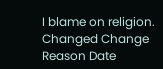I blame on religion.
Changed Change Reason Date